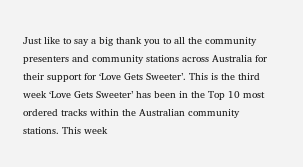Just like to say a big thank you to all the community presenters and community stations across Australia for their support for ‘Love Gets Sweeter’. This is the third week ‘Love Gets Sweeter’ has been in the Top 10 most ordered tracks within the Australian community stations. This week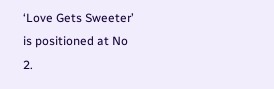‘Love Gets Sweeter’ is positioned at No 2.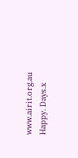www.airit.org.au Happy. Days.x